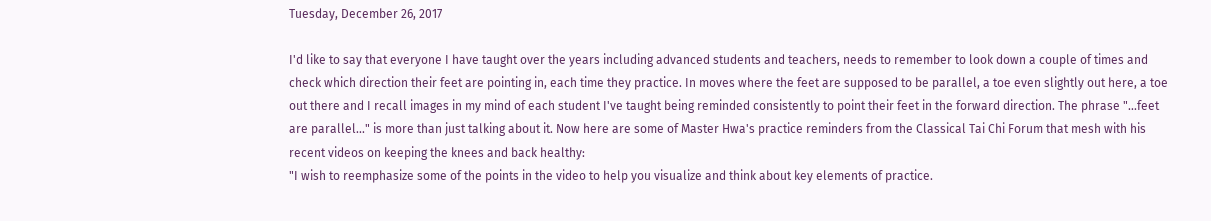Tuesday, December 26, 2017

I'd like to say that everyone I have taught over the years including advanced students and teachers, needs to remember to look down a couple of times and check which direction their feet are pointing in, each time they practice. In moves where the feet are supposed to be parallel, a toe even slightly out here, a toe out there and I recall images in my mind of each student I've taught being reminded consistently to point their feet in the forward direction. The phrase "...feet are parallel..." is more than just talking about it. Now here are some of Master Hwa's practice reminders from the Classical Tai Chi Forum that mesh with his recent videos on keeping the knees and back healthy:
"I wish to reemphasize some of the points in the video to help you visualize and think about key elements of practice.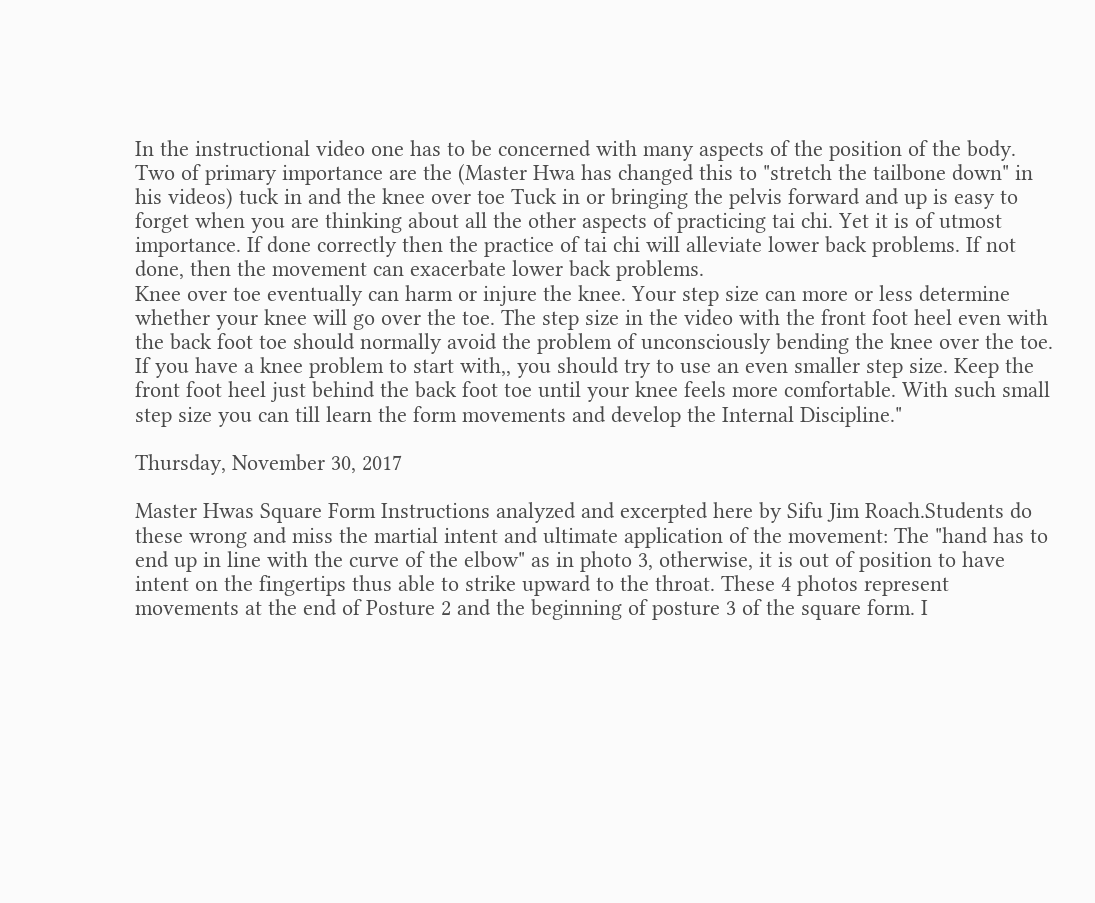In the instructional video one has to be concerned with many aspects of the position of the body. Two of primary importance are the (Master Hwa has changed this to "stretch the tailbone down" in his videos) tuck in and the knee over toe Tuck in or bringing the pelvis forward and up is easy to forget when you are thinking about all the other aspects of practicing tai chi. Yet it is of utmost importance. If done correctly then the practice of tai chi will alleviate lower back problems. If not done, then the movement can exacerbate lower back problems.
Knee over toe eventually can harm or injure the knee. Your step size can more or less determine whether your knee will go over the toe. The step size in the video with the front foot heel even with the back foot toe should normally avoid the problem of unconsciously bending the knee over the toe.
If you have a knee problem to start with,, you should try to use an even smaller step size. Keep the front foot heel just behind the back foot toe until your knee feels more comfortable. With such small step size you can till learn the form movements and develop the Internal Discipline."

Thursday, November 30, 2017

Master Hwas Square Form Instructions analyzed and excerpted here by Sifu Jim Roach.Students do these wrong and miss the martial intent and ultimate application of the movement: The "hand has to end up in line with the curve of the elbow" as in photo 3, otherwise, it is out of position to have intent on the fingertips thus able to strike upward to the throat. These 4 photos represent movements at the end of Posture 2 and the beginning of posture 3 of the square form. I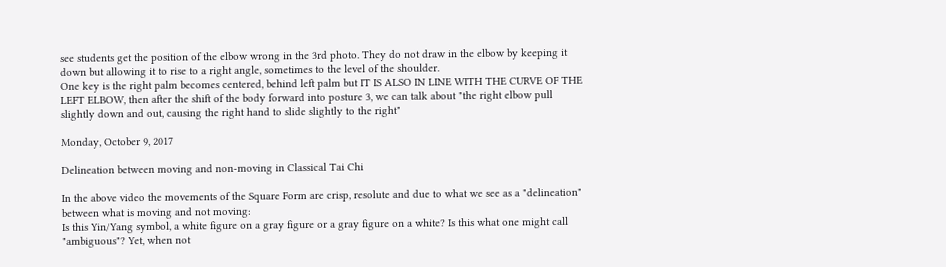see students get the position of the elbow wrong in the 3rd photo. They do not draw in the elbow by keeping it down but allowing it to rise to a right angle, sometimes to the level of the shoulder.
One key is the right palm becomes centered, behind left palm but IT IS ALSO IN LINE WITH THE CURVE OF THE LEFT ELBOW, then after the shift of the body forward into posture 3, we can talk about "the right elbow pull slightly down and out, causing the right hand to slide slightly to the right"

Monday, October 9, 2017

Delineation between moving and non-moving in Classical Tai Chi

In the above video the movements of the Square Form are crisp, resolute and due to what we see as a "delineation" between what is moving and not moving:
Is this Yin/Yang symbol, a white figure on a gray figure or a gray figure on a white? Is this what one might call "ambiguous"? Yet, when not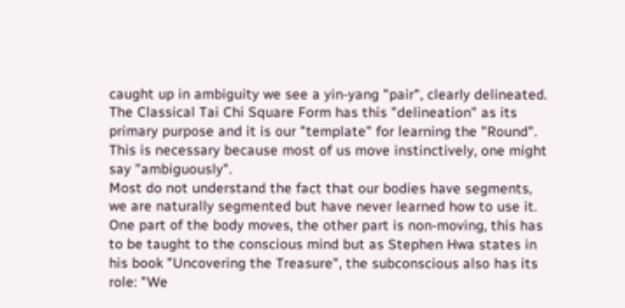caught up in ambiguity we see a yin-yang "pair", clearly delineated. The Classical Tai Chi Square Form has this "delineation" as its primary purpose and it is our "template" for learning the "Round". This is necessary because most of us move instinctively, one might say "ambiguously".
Most do not understand the fact that our bodies have segments, we are naturally segmented but have never learned how to use it. One part of the body moves, the other part is non-moving, this has to be taught to the conscious mind but as Stephen Hwa states in his book "Uncovering the Treasure", the subconscious also has its role: "We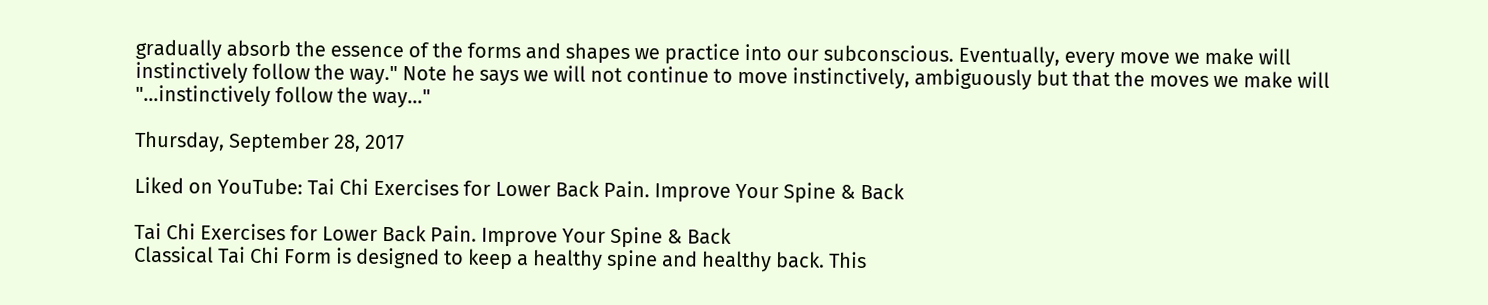gradually absorb the essence of the forms and shapes we practice into our subconscious. Eventually, every move we make will instinctively follow the way." Note he says we will not continue to move instinctively, ambiguously but that the moves we make will "...instinctively follow the way..."

Thursday, September 28, 2017

Liked on YouTube: Tai Chi Exercises for Lower Back Pain. Improve Your Spine & Back

Tai Chi Exercises for Lower Back Pain. Improve Your Spine & Back
Classical Tai Chi Form is designed to keep a healthy spine and healthy back. This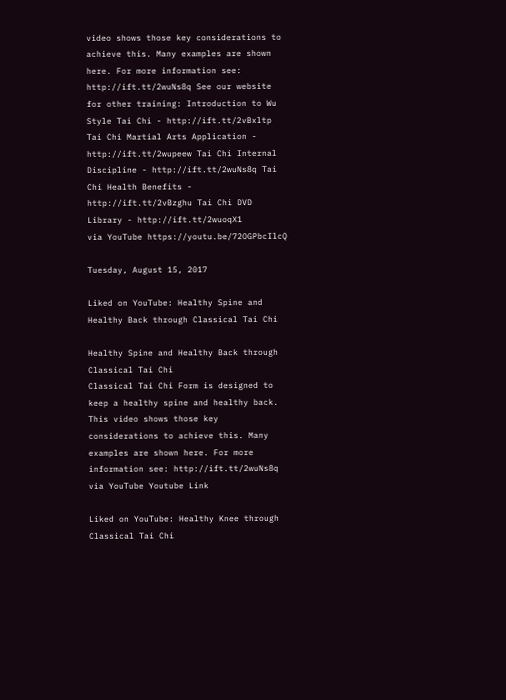video shows those key considerations to achieve this. Many examples are shown here. For more information see: http://ift.tt/2wuNs8q See our website for other training: Introduction to Wu Style Tai Chi - http://ift.tt/2vBxltp Tai Chi Martial Arts Application - http://ift.tt/2wupeew Tai Chi Internal Discipline - http://ift.tt/2wuNs8q Tai Chi Health Benefits - http://ift.tt/2vBzghu Tai Chi DVD Library - http://ift.tt/2wuoqX1
via YouTube https://youtu.be/72OGPbcIlcQ

Tuesday, August 15, 2017

Liked on YouTube: Healthy Spine and Healthy Back through Classical Tai Chi

Healthy Spine and Healthy Back through Classical Tai Chi
Classical Tai Chi Form is designed to keep a healthy spine and healthy back. This video shows those key considerations to achieve this. Many examples are shown here. For more information see: http://ift.tt/2wuNs8q
via YouTube Youtube Link

Liked on YouTube: Healthy Knee through Classical Tai Chi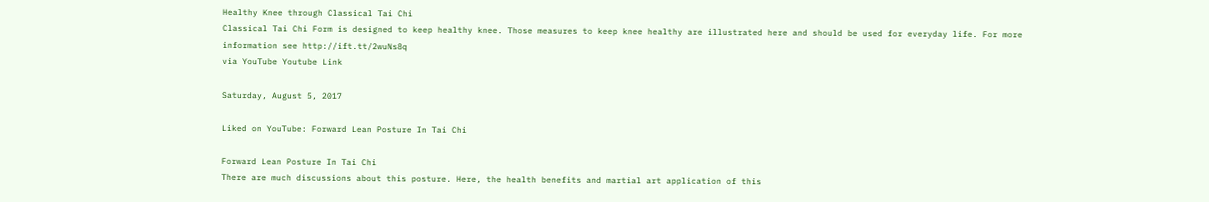Healthy Knee through Classical Tai Chi
Classical Tai Chi Form is designed to keep healthy knee. Those measures to keep knee healthy are illustrated here and should be used for everyday life. For more information see http://ift.tt/2wuNs8q
via YouTube Youtube Link

Saturday, August 5, 2017

Liked on YouTube: Forward Lean Posture In Tai Chi

Forward Lean Posture In Tai Chi
There are much discussions about this posture. Here, the health benefits and martial art application of this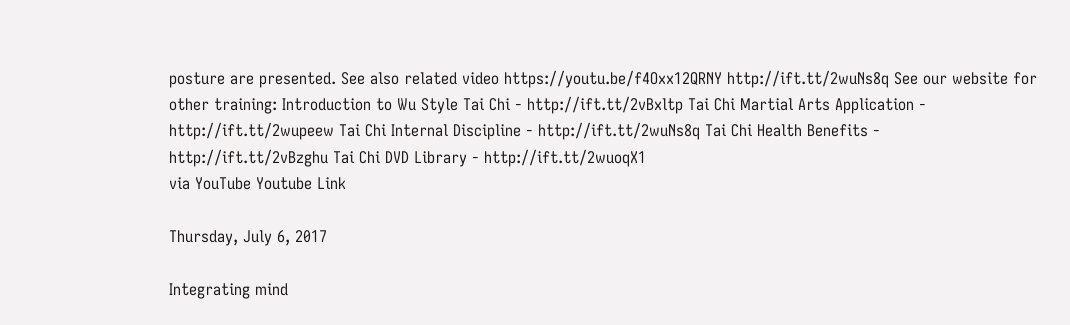posture are presented. See also related video https://youtu.be/f4Oxx12QRNY http://ift.tt/2wuNs8q See our website for other training: Introduction to Wu Style Tai Chi - http://ift.tt/2vBxltp Tai Chi Martial Arts Application - http://ift.tt/2wupeew Tai Chi Internal Discipline - http://ift.tt/2wuNs8q Tai Chi Health Benefits - http://ift.tt/2vBzghu Tai Chi DVD Library - http://ift.tt/2wuoqX1
via YouTube Youtube Link

Thursday, July 6, 2017

Integrating mind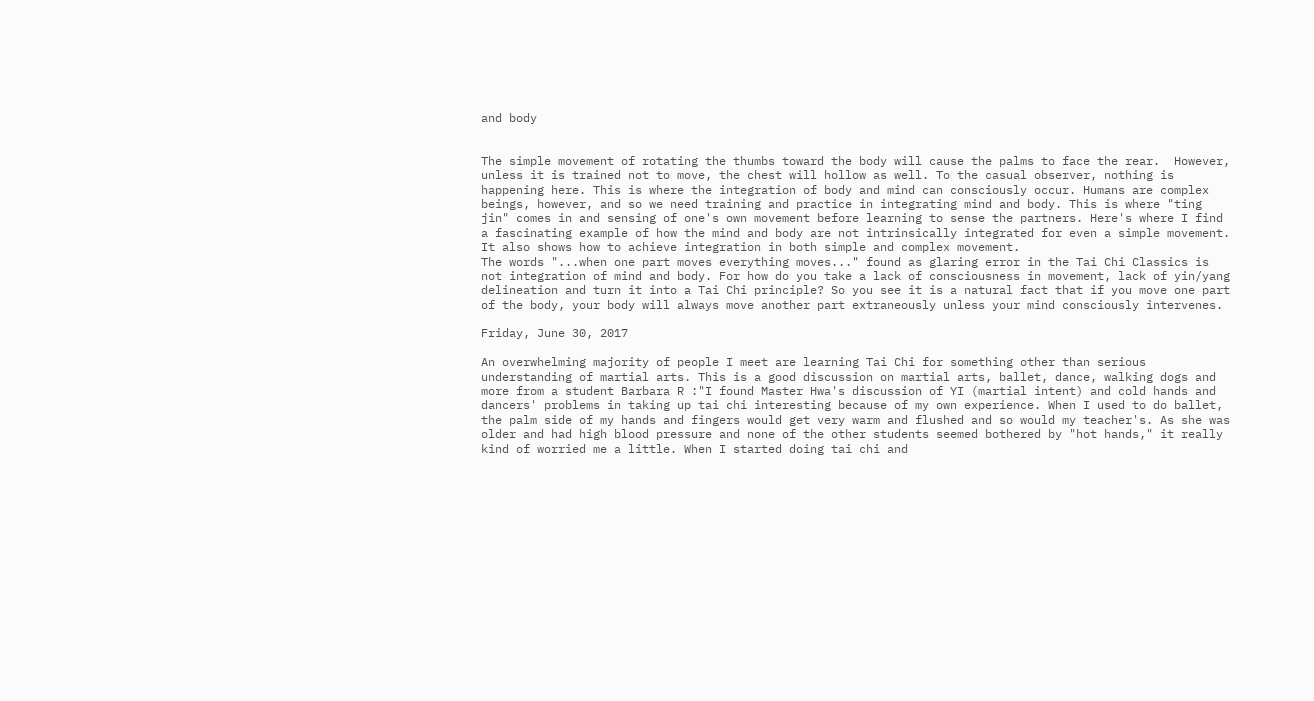and body


The simple movement of rotating the thumbs toward the body will cause the palms to face the rear.  However, unless it is trained not to move, the chest will hollow as well. To the casual observer, nothing is happening here. This is where the integration of body and mind can consciously occur. Humans are complex beings, however, and so we need training and practice in integrating mind and body. This is where "ting jin" comes in and sensing of one's own movement before learning to sense the partners. Here's where I find a fascinating example of how the mind and body are not intrinsically integrated for even a simple movement. It also shows how to achieve integration in both simple and complex movement.
The words "...when one part moves everything moves..." found as glaring error in the Tai Chi Classics is not integration of mind and body. For how do you take a lack of consciousness in movement, lack of yin/yang delineation and turn it into a Tai Chi principle? So you see it is a natural fact that if you move one part of the body, your body will always move another part extraneously unless your mind consciously intervenes.

Friday, June 30, 2017

An overwhelming majority of people I meet are learning Tai Chi for something other than serious understanding of martial arts. This is a good discussion on martial arts, ballet, dance, walking dogs and more from a student Barbara R :"I found Master Hwa's discussion of YI (martial intent) and cold hands and dancers' problems in taking up tai chi interesting because of my own experience. When I used to do ballet, the palm side of my hands and fingers would get very warm and flushed and so would my teacher's. As she was older and had high blood pressure and none of the other students seemed bothered by "hot hands," it really kind of worried me a little. When I started doing tai chi and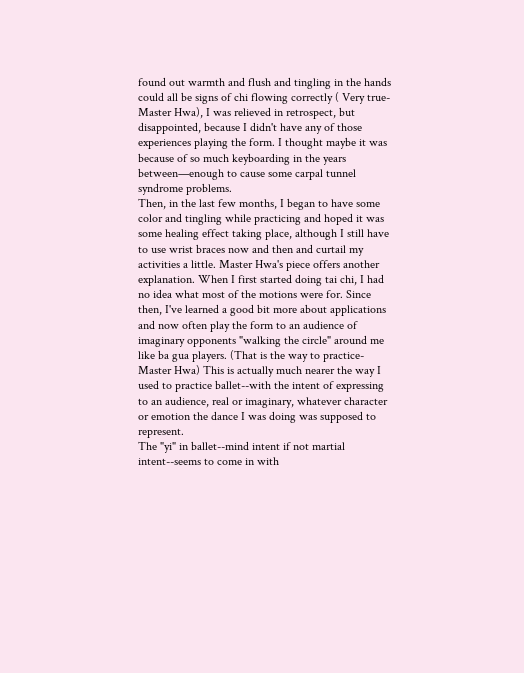found out warmth and flush and tingling in the hands could all be signs of chi flowing correctly ( Very true- Master Hwa), I was relieved in retrospect, but disappointed, because I didn't have any of those experiences playing the form. I thought maybe it was because of so much keyboarding in the years between—enough to cause some carpal tunnel syndrome problems.
Then, in the last few months, I began to have some color and tingling while practicing and hoped it was some healing effect taking place, although I still have to use wrist braces now and then and curtail my activities a little. Master Hwa's piece offers another explanation. When I first started doing tai chi, I had no idea what most of the motions were for. Since then, I've learned a good bit more about applications and now often play the form to an audience of imaginary opponents "walking the circle" around me like ba gua players. (That is the way to practice- Master Hwa) This is actually much nearer the way I used to practice ballet--with the intent of expressing to an audience, real or imaginary, whatever character or emotion the dance I was doing was supposed to represent.
The "yi" in ballet--mind intent if not martial intent--seems to come in with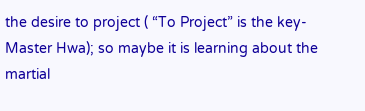the desire to project ( “To Project” is the key- Master Hwa); so maybe it is learning about the martial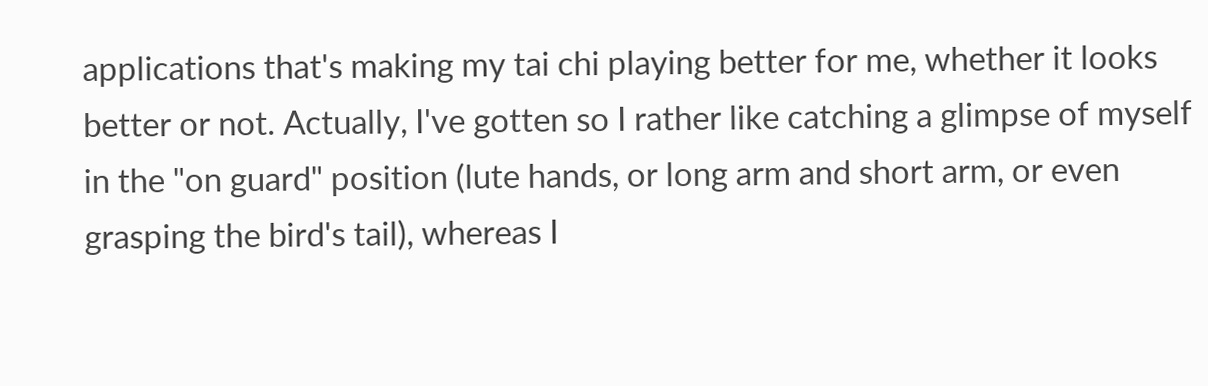applications that's making my tai chi playing better for me, whether it looks better or not. Actually, I've gotten so I rather like catching a glimpse of myself in the "on guard" position (lute hands, or long arm and short arm, or even grasping the bird's tail), whereas I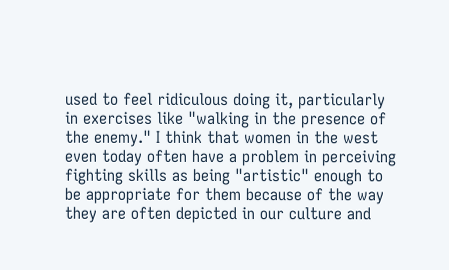used to feel ridiculous doing it, particularly in exercises like "walking in the presence of the enemy." I think that women in the west even today often have a problem in perceiving fighting skills as being "artistic" enough to be appropriate for them because of the way they are often depicted in our culture and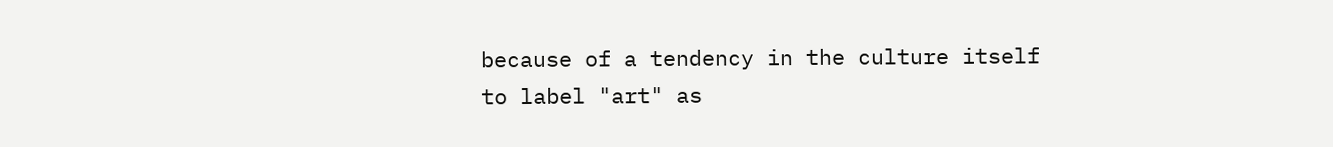because of a tendency in the culture itself to label "art" as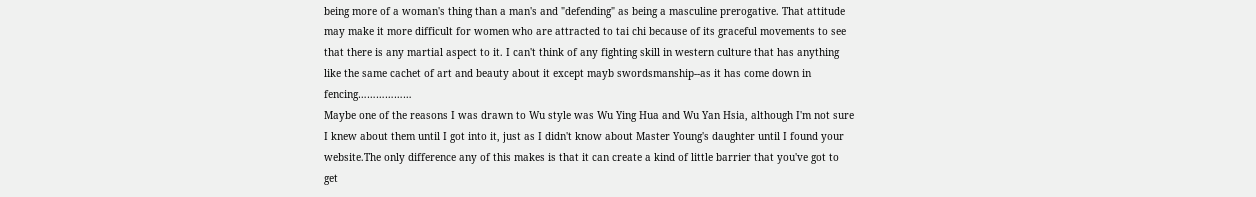being more of a woman's thing than a man's and "defending" as being a masculine prerogative. That attitude may make it more difficult for women who are attracted to tai chi because of its graceful movements to see that there is any martial aspect to it. I can't think of any fighting skill in western culture that has anything like the same cachet of art and beauty about it except mayb swordsmanship--as it has come down in fencing………………
Maybe one of the reasons I was drawn to Wu style was Wu Ying Hua and Wu Yan Hsia, although I'm not sure I knew about them until I got into it, just as I didn't know about Master Young's daughter until I found your website.The only difference any of this makes is that it can create a kind of little barrier that you've got to get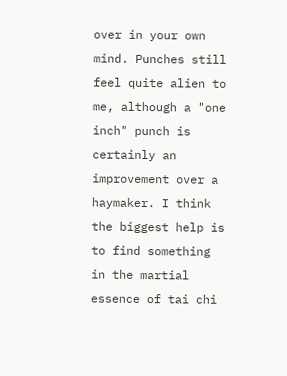over in your own mind. Punches still feel quite alien to me, although a "one inch" punch is certainly an improvement over a haymaker. I think the biggest help is to find something in the martial essence of tai chi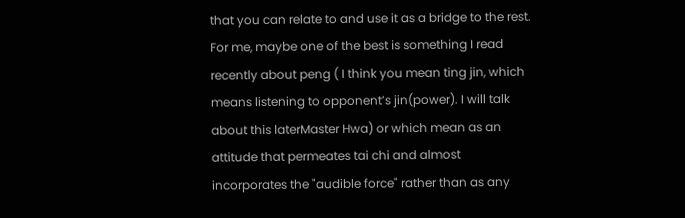that you can relate to and use it as a bridge to the rest. For me, maybe one of the best is something I read recently about peng ( I think you mean ting jin, which means listening to opponent’s jin(power). I will talk about this laterMaster Hwa) or which mean as an attitude that permeates tai chi and almost incorporates the "audible force" rather than as any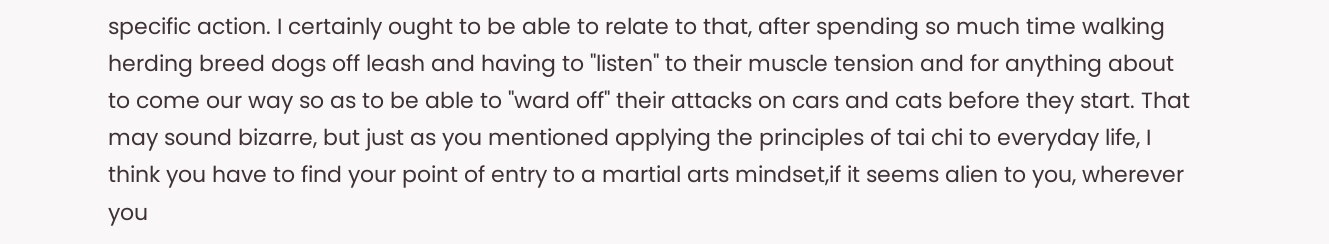specific action. I certainly ought to be able to relate to that, after spending so much time walking herding breed dogs off leash and having to "listen" to their muscle tension and for anything about to come our way so as to be able to "ward off" their attacks on cars and cats before they start. That may sound bizarre, but just as you mentioned applying the principles of tai chi to everyday life, I think you have to find your point of entry to a martial arts mindset,if it seems alien to you, wherever you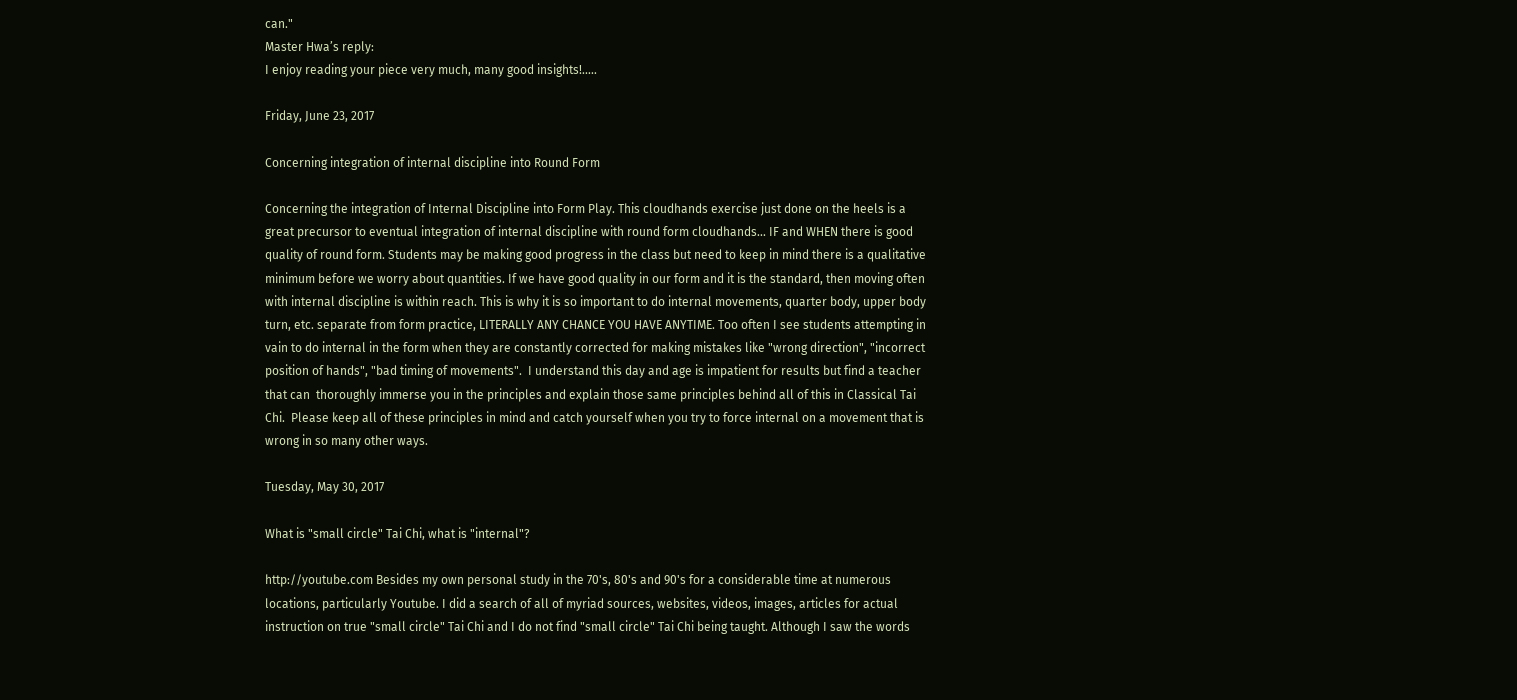can."
Master Hwa’s reply:
I enjoy reading your piece very much, many good insights!.....

Friday, June 23, 2017

Concerning integration of internal discipline into Round Form

Concerning the integration of Internal Discipline into Form Play. This cloudhands exercise just done on the heels is a great precursor to eventual integration of internal discipline with round form cloudhands... IF and WHEN there is good quality of round form. Students may be making good progress in the class but need to keep in mind there is a qualitative minimum before we worry about quantities. If we have good quality in our form and it is the standard, then moving often with internal discipline is within reach. This is why it is so important to do internal movements, quarter body, upper body turn, etc. separate from form practice, LITERALLY ANY CHANCE YOU HAVE ANYTIME. Too often I see students attempting in vain to do internal in the form when they are constantly corrected for making mistakes like "wrong direction", "incorrect position of hands", "bad timing of movements".  I understand this day and age is impatient for results but find a teacher that can  thoroughly immerse you in the principles and explain those same principles behind all of this in Classical Tai Chi.  Please keep all of these principles in mind and catch yourself when you try to force internal on a movement that is wrong in so many other ways.

Tuesday, May 30, 2017

What is "small circle" Tai Chi, what is "internal"?

http://youtube.com Besides my own personal study in the 70's, 80's and 90's for a considerable time at numerous locations, particularly Youtube. I did a search of all of myriad sources, websites, videos, images, articles for actual instruction on true "small circle" Tai Chi and I do not find "small circle" Tai Chi being taught. Although I saw the words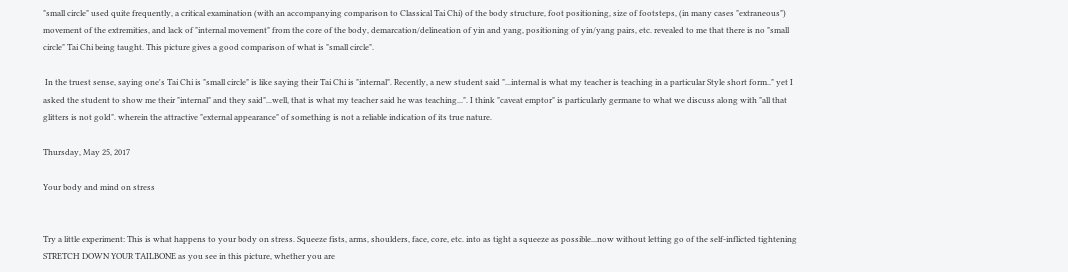"small circle" used quite frequently, a critical examination (with an accompanying comparison to Classical Tai Chi) of the body structure, foot positioning, size of footsteps, (in many cases "extraneous") movement of the extremities, and lack of "internal movement" from the core of the body, demarcation/delineation of yin and yang, positioning of yin/yang pairs, etc. revealed to me that there is no "small circle" Tai Chi being taught. This picture gives a good comparison of what is "small circle".

 In the truest sense, saying one's Tai Chi is "small circle" is like saying their Tai Chi is "internal". Recently, a new student said "...internal is what my teacher is teaching in a particular Style short form.." yet I asked the student to show me their "internal" and they said"...well, that is what my teacher said he was teaching...". I think "caveat emptor" is particularly germane to what we discuss along with "all that glitters is not gold". wherein the attractive "external appearance" of something is not a reliable indication of its true nature.

Thursday, May 25, 2017

Your body and mind on stress


Try a little experiment: This is what happens to your body on stress. Squeeze fists, arms, shoulders, face, core, etc. into as tight a squeeze as possible...now without letting go of the self-inflicted tightening STRETCH DOWN YOUR TAILBONE as you see in this picture, whether you are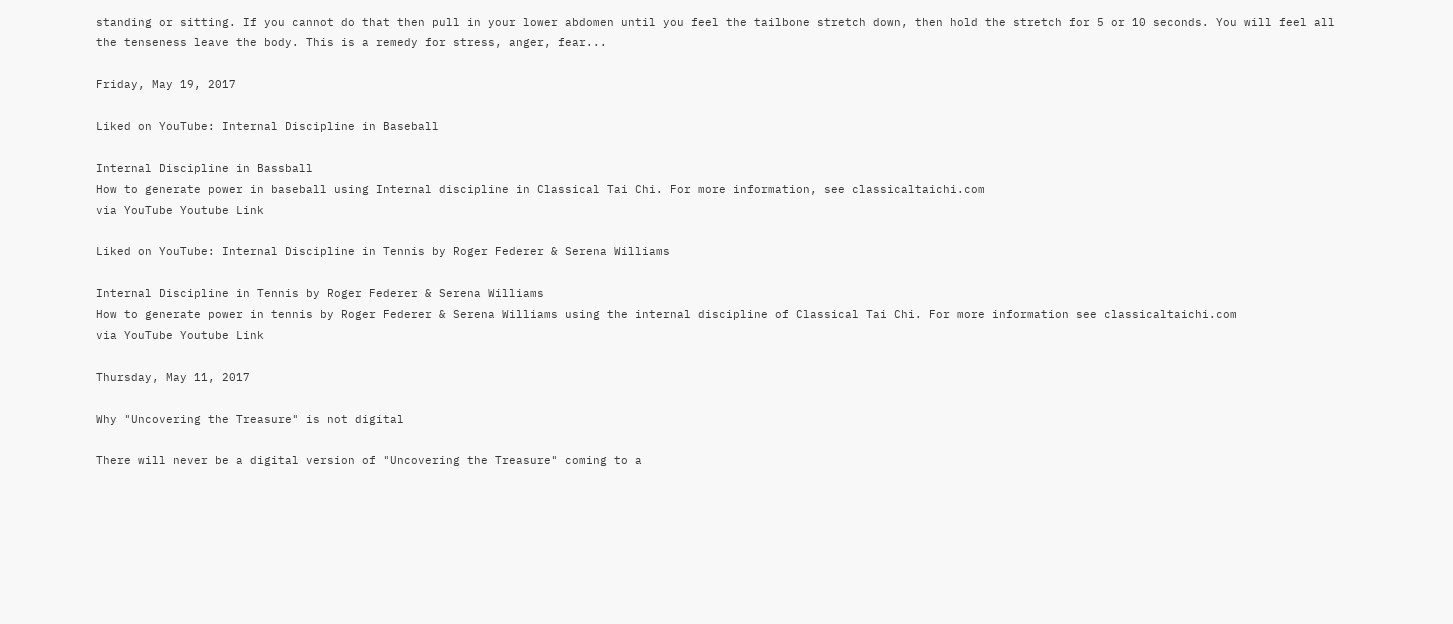standing or sitting. If you cannot do that then pull in your lower abdomen until you feel the tailbone stretch down, then hold the stretch for 5 or 10 seconds. You will feel all the tenseness leave the body. This is a remedy for stress, anger, fear...

Friday, May 19, 2017

Liked on YouTube: Internal Discipline in Baseball

Internal Discipline in Bassball
How to generate power in baseball using Internal discipline in Classical Tai Chi. For more information, see classicaltaichi.com
via YouTube Youtube Link

Liked on YouTube: Internal Discipline in Tennis by Roger Federer & Serena Williams

Internal Discipline in Tennis by Roger Federer & Serena Williams
How to generate power in tennis by Roger Federer & Serena Williams using the internal discipline of Classical Tai Chi. For more information see classicaltaichi.com
via YouTube Youtube Link

Thursday, May 11, 2017

Why "Uncovering the Treasure" is not digital

There will never be a digital version of "Uncovering the Treasure" coming to a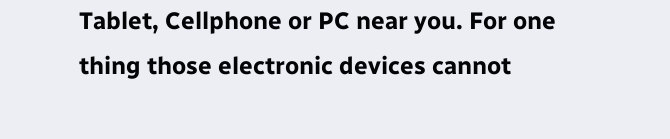Tablet, Cellphone or PC near you. For one thing those electronic devices cannot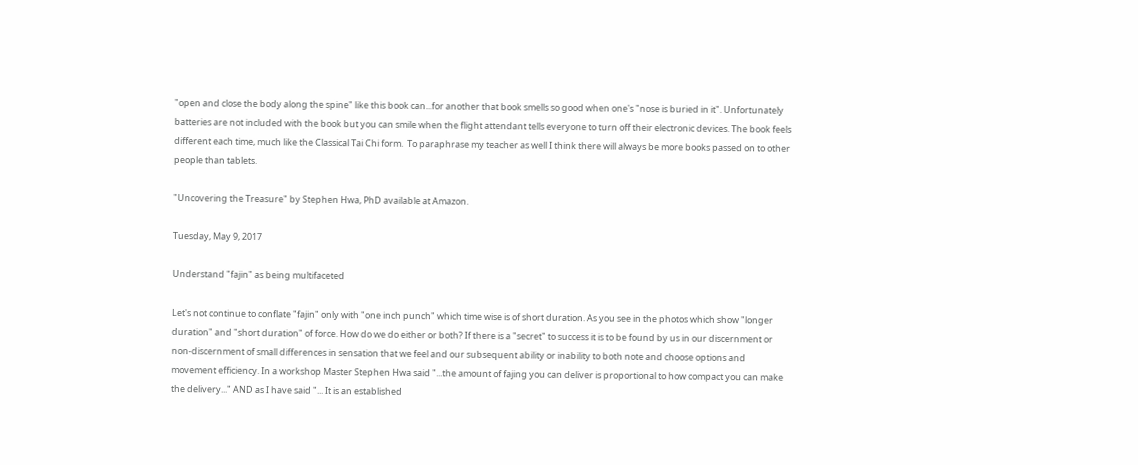"open and close the body along the spine" like this book can...for another that book smells so good when one's "nose is buried in it". Unfortunately batteries are not included with the book but you can smile when the flight attendant tells everyone to turn off their electronic devices. The book feels different each time, much like the Classical Tai Chi form.  To paraphrase my teacher as well I think there will always be more books passed on to other people than tablets.

"Uncovering the Treasure" by Stephen Hwa, PhD available at Amazon.

Tuesday, May 9, 2017

Understand "fajin" as being multifaceted

Let's not continue to conflate "fajin" only with "one inch punch" which time wise is of short duration. As you see in the photos which show "longer duration" and "short duration" of force. How do we do either or both? If there is a "secret" to success it is to be found by us in our discernment or non-discernment of small differences in sensation that we feel and our subsequent ability or inability to both note and choose options and movement efficiency. In a workshop Master Stephen Hwa said "...the amount of fajing you can deliver is proportional to how compact you can make the delivery..." AND as I have said "... It is an established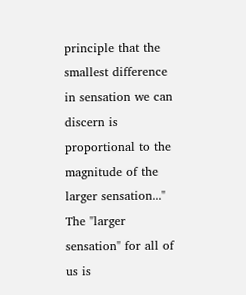principle that the smallest difference in sensation we can discern is proportional to the magnitude of the larger sensation..." The "larger sensation" for all of us is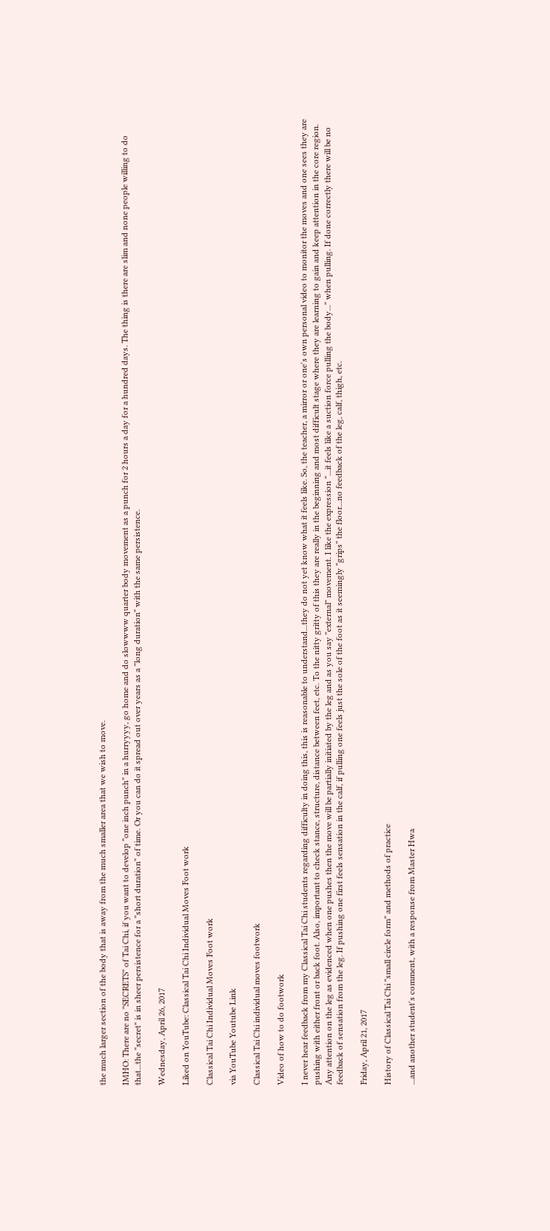the much larger section of the body that is away from the much smaller area that we wish to move.

IMHO: There are no "SECRETS" of Tai Chi, if you want to develop "one inch punch" in a hurryyyy, go home and do slowwww quarter body movement as a punch for 2 hours a day for a hundred days. The thing is there are slim and none people willing to do that...the "secret" is in sheer persistence for a "short duration" of time. Or you can do it spread out over years as a "long duration" with the same persistence.

Wednesday, April 26, 2017

Liked on YouTube: Classical Tai Chi Individual Moves Foot work

Classical Tai Chi Individual Moves Foot work

via YouTube Youtube Link

Classical Tai Chi individual moves footwork

Video of how to do footwork

I never hear feedback from my Classical Tai Chi students regarding difficulty in doing this, this is reasonable to understand...they do not yet know what it feels like. So, the teacher, a mirror or one's own personal video to monitor the moves and one sees they are pushing with either front or back foot. Also, important to check stance, structure, distance between feet, etc. To the nitty gritty of this they are really in the beginning and most difficult stage where they are learning to gain and keep attention in the core region. Any attention on the leg as evidenced when one pushes then the move will be partially initiated by the leg and as you say "external" movement. I like the expression "...it feels like a suction force pulling the body..." when pulling. If done correctly there will be no feedback of sensation from the leg. If pushing one first feels sensation in the calf, if pulling one feels just the sole of the foot as it seemingly "grips" the floor...no feedback of the leg, calf, thigh, etc.

Friday, April 21, 2017

History of Classical Tai Chi "small circle form" and methods of practice

...and another student's comment, with a response from Master Hwa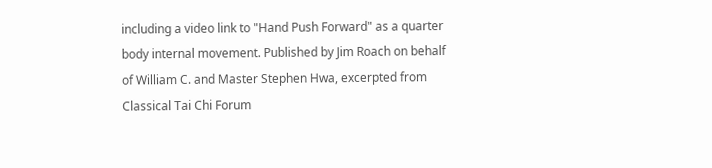including a video link to "Hand Push Forward" as a quarter body internal movement. Published by Jim Roach on behalf of William C. and Master Stephen Hwa, excerpted from Classical Tai Chi Forum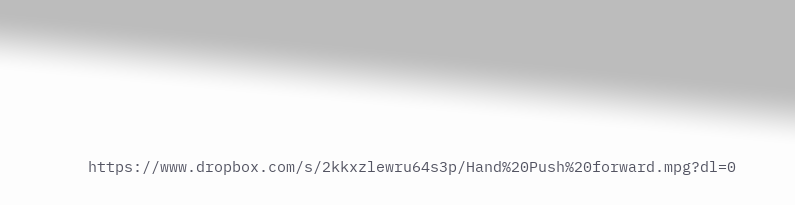https://www.dropbox.com/s/2kkxzlewru64s3p/Hand%20Push%20forward.mpg?dl=0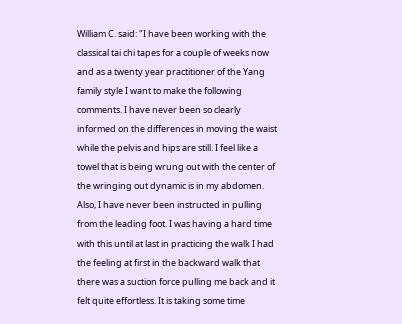William C. said: "I have been working with the classical tai chi tapes for a couple of weeks now and as a twenty year practitioner of the Yang family style I want to make the following comments. I have never been so clearly informed on the differences in moving the waist while the pelvis and hips are still. I feel like a towel that is being wrung out with the center of the wringing out dynamic is in my abdomen. Also, I have never been instructed in pulling from the leading foot. I was having a hard time with this until at last in practicing the walk I had the feeling at first in the backward walk that there was a suction force pulling me back and it felt quite effortless. It is taking some time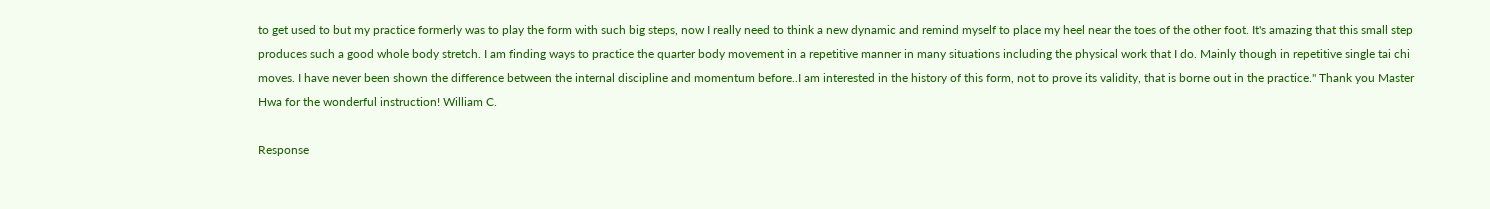to get used to but my practice formerly was to play the form with such big steps, now I really need to think a new dynamic and remind myself to place my heel near the toes of the other foot. It's amazing that this small step produces such a good whole body stretch. I am finding ways to practice the quarter body movement in a repetitive manner in many situations including the physical work that I do. Mainly though in repetitive single tai chi moves. I have never been shown the difference between the internal discipline and momentum before..I am interested in the history of this form, not to prove its validity, that is borne out in the practice." Thank you Master Hwa for the wonderful instruction! William C.

Response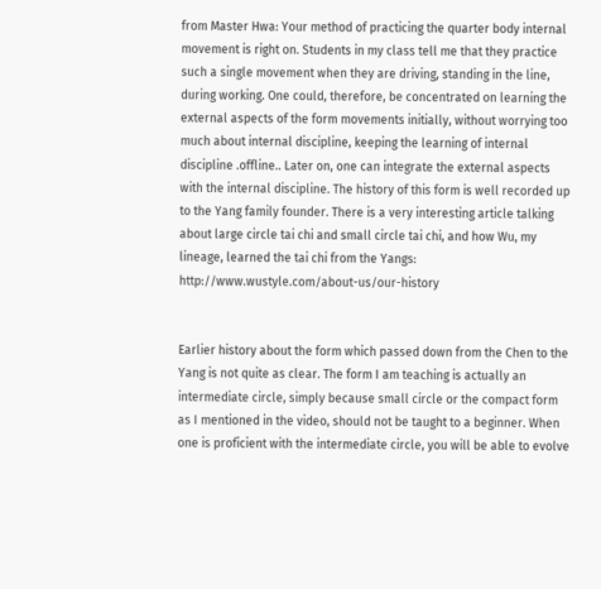from Master Hwa: Your method of practicing the quarter body internal movement is right on. Students in my class tell me that they practice such a single movement when they are driving, standing in the line, during working. One could, therefore, be concentrated on learning the external aspects of the form movements initially, without worrying too much about internal discipline, keeping the learning of internal discipline .offline.. Later on, one can integrate the external aspects with the internal discipline. The history of this form is well recorded up to the Yang family founder. There is a very interesting article talking about large circle tai chi and small circle tai chi, and how Wu, my lineage, learned the tai chi from the Yangs: http://www.wustyle.com/about-us/our-history


Earlier history about the form which passed down from the Chen to the Yang is not quite as clear. The form I am teaching is actually an intermediate circle, simply because small circle or the compact form as I mentioned in the video, should not be taught to a beginner. When one is proficient with the intermediate circle, you will be able to evolve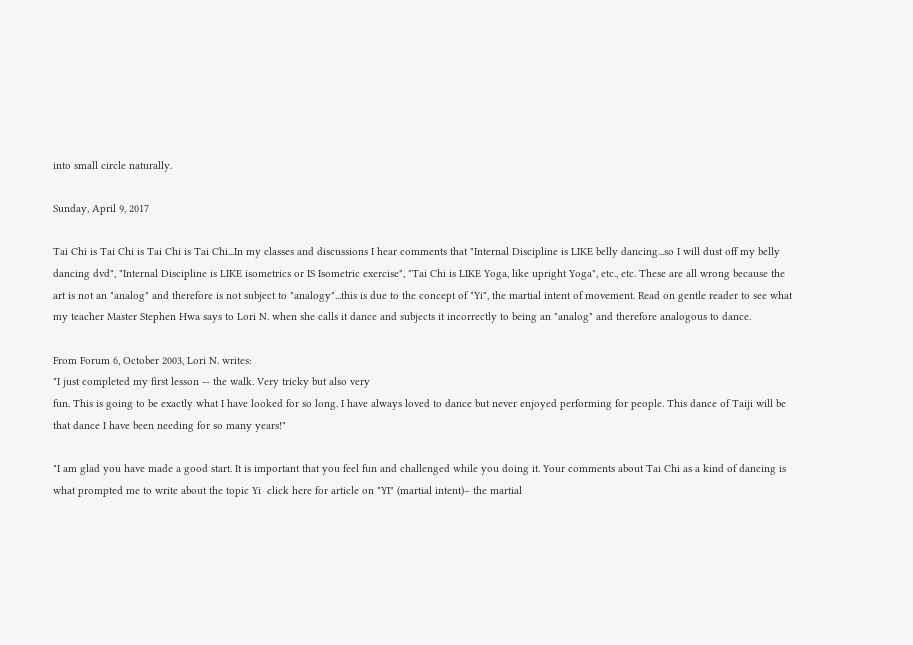into small circle naturally.

Sunday, April 9, 2017

Tai Chi is Tai Chi is Tai Chi is Tai Chi...In my classes and discussions I hear comments that "Internal Discipline is LIKE belly dancing...so I will dust off my belly dancing dvd", "Internal Discipline is LIKE isometrics or IS Isometric exercise", "Tai Chi is LIKE Yoga, like upright Yoga", etc., etc. These are all wrong because the art is not an "analog" and therefore is not subject to "analogy"...this is due to the concept of "Yi", the martial intent of movement. Read on gentle reader to see what my teacher Master Stephen Hwa says to Lori N. when she calls it dance and subjects it incorrectly to being an "analog" and therefore analogous to dance.

From Forum 6, October 2003, Lori N. writes:
"I just completed my first lesson -- the walk. Very tricky but also very
fun. This is going to be exactly what I have looked for so long. I have always loved to dance but never enjoyed performing for people. This dance of Taiji will be that dance I have been needing for so many years!"

"I am glad you have made a good start. It is important that you feel fun and challenged while you doing it. Your comments about Tai Chi as a kind of dancing is what prompted me to write about the topic Yi  click here for article on "YI" (martial intent)– the martial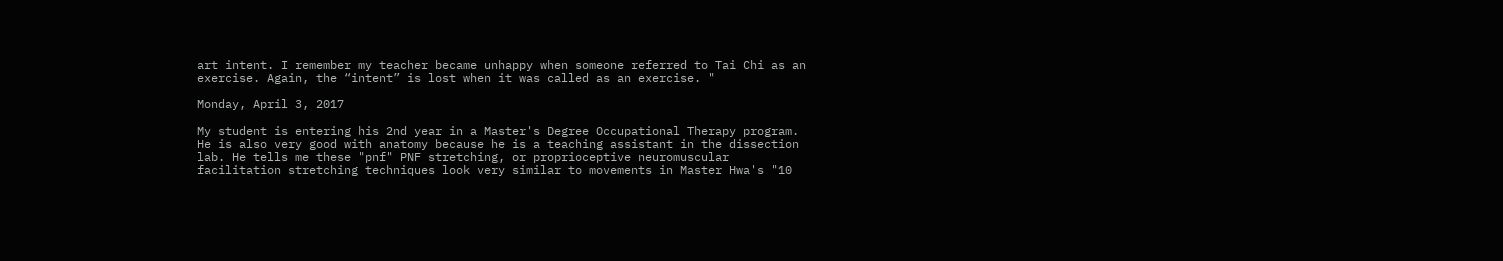art intent. I remember my teacher became unhappy when someone referred to Tai Chi as an exercise. Again, the “intent” is lost when it was called as an exercise. "

Monday, April 3, 2017

My student is entering his 2nd year in a Master's Degree Occupational Therapy program. He is also very good with anatomy because he is a teaching assistant in the dissection lab. He tells me these "pnf" PNF stretching, or proprioceptive neuromuscular facilitation stretching techniques look very similar to movements in Master Hwa's "10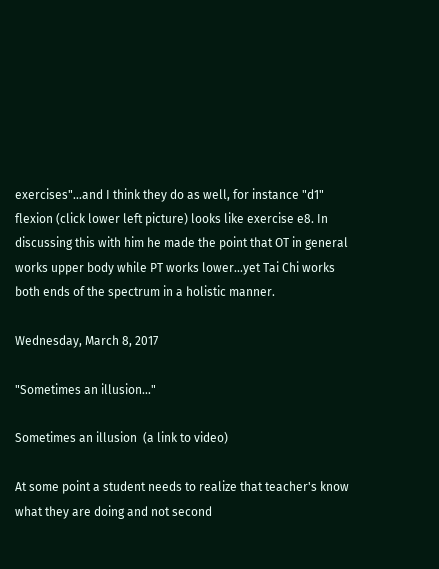exercises"...and I think they do as well, for instance "d1" flexion (click lower left picture) looks like exercise e8. In discussing this with him he made the point that OT in general works upper body while PT works lower...yet Tai Chi works both ends of the spectrum in a holistic manner.

Wednesday, March 8, 2017

"Sometimes an illusion..."

Sometimes an illusion  (a link to video)

At some point a student needs to realize that teacher's know what they are doing and not second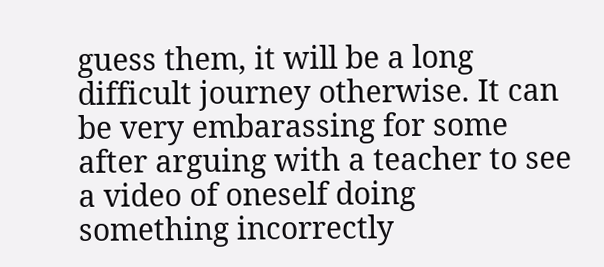guess them, it will be a long difficult journey otherwise. It can be very embarassing for some after arguing with a teacher to see a video of oneself doing something incorrectly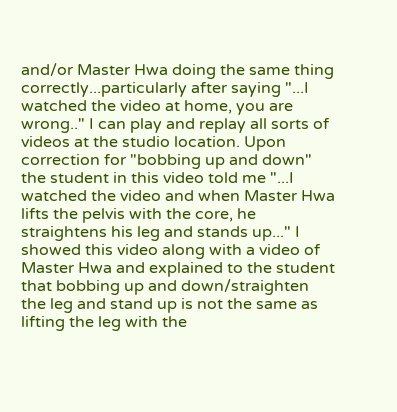and/or Master Hwa doing the same thing correctly...particularly after saying "...I watched the video at home, you are wrong.." I can play and replay all sorts of videos at the studio location. Upon correction for "bobbing up and down" the student in this video told me "...I watched the video and when Master Hwa lifts the pelvis with the core, he straightens his leg and stands up..." I showed this video along with a video of Master Hwa and explained to the student that bobbing up and down/straighten the leg and stand up is not the same as lifting the leg with the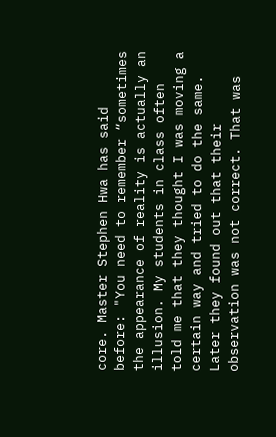core. Master Stephen Hwa has said before: "You need to remember “sometimes the appearance of reality is actually an illusion. My students in class often told me that they thought I was moving a certain way and tried to do the same. Later they found out that their observation was not correct. That was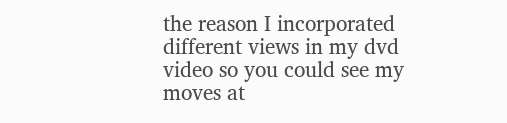the reason I incorporated different views in my dvd video so you could see my moves at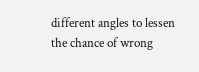different angles to lessen the chance of wrong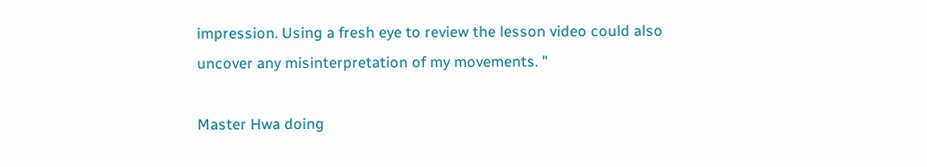impression. Using a fresh eye to review the lesson video could also uncover any misinterpretation of my movements. "

Master Hwa doing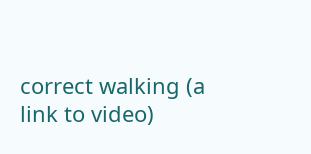correct walking (a link to video)